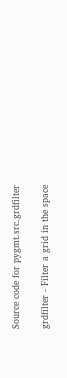Source code for pygmt.src.grdfilter

grdfilter - Filter a grid in the space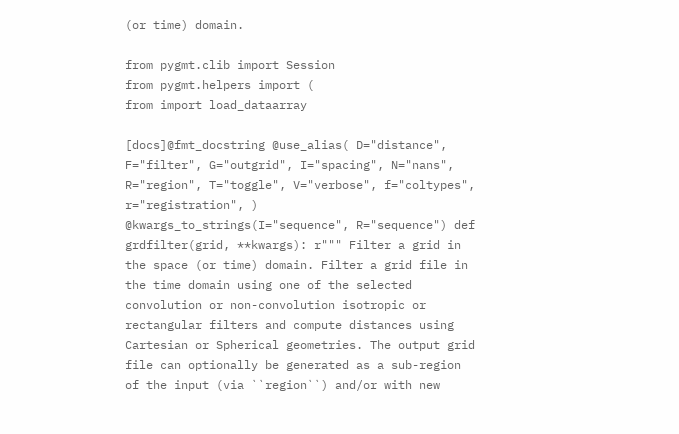(or time) domain.

from pygmt.clib import Session
from pygmt.helpers import (
from import load_dataarray

[docs]@fmt_docstring @use_alias( D="distance", F="filter", G="outgrid", I="spacing", N="nans", R="region", T="toggle", V="verbose", f="coltypes", r="registration", ) @kwargs_to_strings(I="sequence", R="sequence") def grdfilter(grid, **kwargs): r""" Filter a grid in the space (or time) domain. Filter a grid file in the time domain using one of the selected convolution or non-convolution isotropic or rectangular filters and compute distances using Cartesian or Spherical geometries. The output grid file can optionally be generated as a sub-region of the input (via ``region``) and/or with new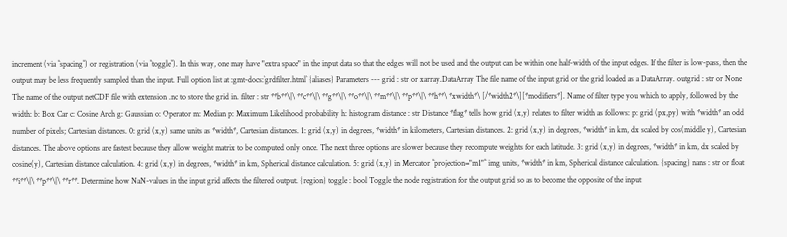increment (via ``spacing``) or registration (via ``toggle``). In this way, one may have "extra space" in the input data so that the edges will not be used and the output can be within one half-width of the input edges. If the filter is low-pass, then the output may be less frequently sampled than the input. Full option list at :gmt-docs:`grdfilter.html` {aliases} Parameters --- grid : str or xarray.DataArray The file name of the input grid or the grid loaded as a DataArray. outgrid : str or None The name of the output netCDF file with extension .nc to store the grid in. filter : str **b**\|\ **c**\|\ **g**\|\ **o**\|\ **m**\|\ **p**\|\ **h**\ *xwidth*\ [/*width2*\][*modifiers*]. Name of filter type you which to apply, followed by the width: b: Box Car c: Cosine Arch g: Gaussian o: Operator m: Median p: Maximum Likelihood probability h: histogram distance : str Distance *flag* tells how grid (x,y) relates to filter width as follows: p: grid (px,py) with *width* an odd number of pixels; Cartesian distances. 0: grid (x,y) same units as *width*, Cartesian distances. 1: grid (x,y) in degrees, *width* in kilometers, Cartesian distances. 2: grid (x,y) in degrees, *width* in km, dx scaled by cos(middle y), Cartesian distances. The above options are fastest because they allow weight matrix to be computed only once. The next three options are slower because they recompute weights for each latitude. 3: grid (x,y) in degrees, *width* in km, dx scaled by cosine(y), Cartesian distance calculation. 4: grid (x,y) in degrees, *width* in km, Spherical distance calculation. 5: grid (x,y) in Mercator ``projection="m1"`` img units, *width* in km, Spherical distance calculation. {spacing} nans : str or float **i**\|\ **p**\|\ **r**. Determine how NaN-values in the input grid affects the filtered output. {region} toggle : bool Toggle the node registration for the output grid so as to become the opposite of the input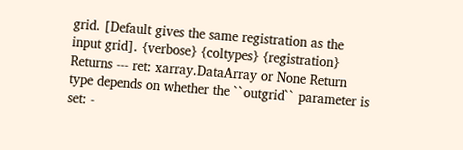grid. [Default gives the same registration as the input grid]. {verbose} {coltypes} {registration} Returns --- ret: xarray.DataArray or None Return type depends on whether the ``outgrid`` parameter is set: -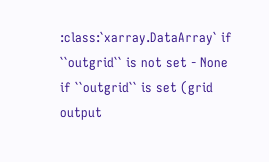:class:`xarray.DataArray` if ``outgrid`` is not set - None if ``outgrid`` is set (grid output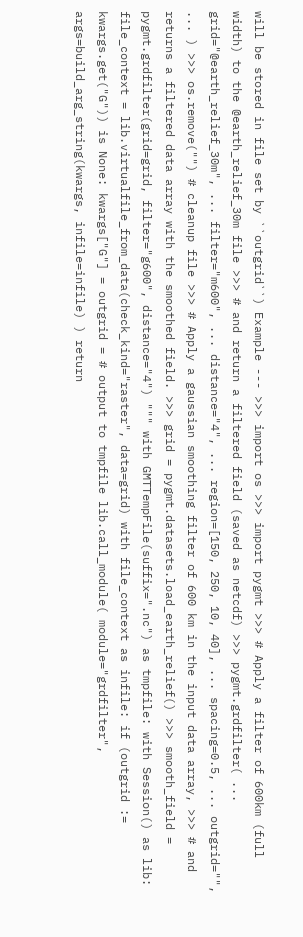will be stored in file set by ``outgrid``) Example --- >>> import os >>> import pygmt >>> # Apply a filter of 600km (full width) to the @earth_relief_30m file >>> # and return a filtered field (saved as netcdf) >>> pygmt.grdfilter( ... grid="@earth_relief_30m", ... filter="m600", ... distance="4", ... region=[150, 250, 10, 40], ... spacing=0.5, ... outgrid="", ... ) >>> os.remove("") # cleanup file >>> # Apply a gaussian smoothing filter of 600 km in the input data array, >>> # and returns a filtered data array with the smoothed field. >>> grid = pygmt.datasets.load_earth_relief() >>> smooth_field = pygmt.grdfilter(grid=grid, filter="g600", distance="4") """ with GMTTempFile(suffix=".nc") as tmpfile: with Session() as lib: file_context = lib.virtualfile_from_data(check_kind="raster", data=grid) with file_context as infile: if (outgrid := kwargs.get("G")) is None: kwargs["G"] = outgrid = # output to tmpfile lib.call_module( module="grdfilter", args=build_arg_string(kwargs, infile=infile) ) return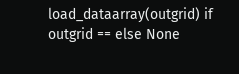load_dataarray(outgrid) if outgrid == else None